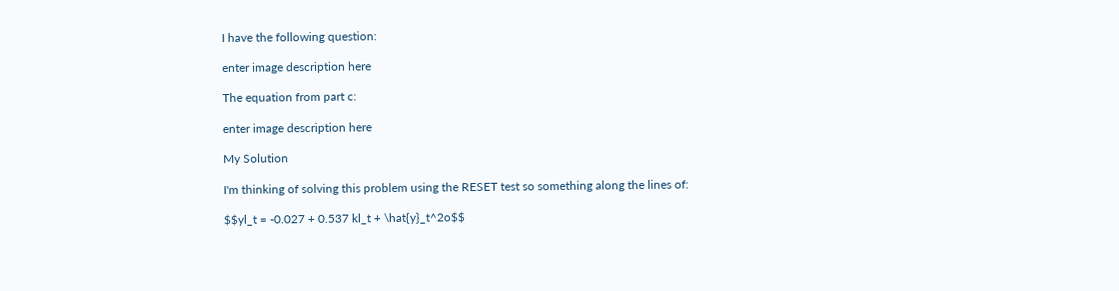I have the following question:

enter image description here

The equation from part c:

enter image description here

My Solution

I'm thinking of solving this problem using the RESET test so something along the lines of:

$$yl_t = -0.027 + 0.537 kl_t + \hat{y}_t^2o$$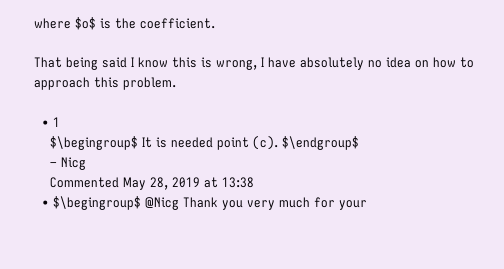where $o$ is the coefficient.

That being said I know this is wrong, I have absolutely no idea on how to approach this problem.

  • 1
    $\begingroup$ It is needed point (c). $\endgroup$
    – Nicg
    Commented May 28, 2019 at 13:38
  • $\begingroup$ @Nicg Thank you very much for your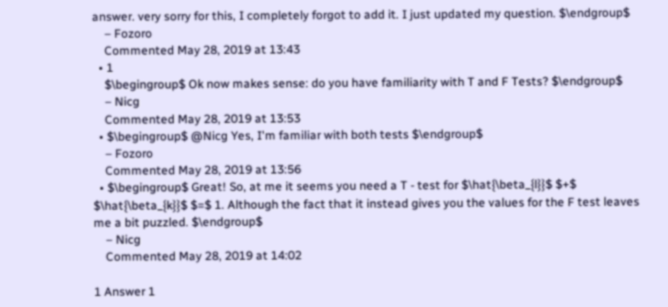answer. very sorry for this, I completely forgot to add it. I just updated my question. $\endgroup$
    – Fozoro
    Commented May 28, 2019 at 13:43
  • 1
    $\begingroup$ Ok now makes sense: do you have familiarity with T and F Tests? $\endgroup$
    – Nicg
    Commented May 28, 2019 at 13:53
  • $\begingroup$ @Nicg Yes, I'm familiar with both tests $\endgroup$
    – Fozoro
    Commented May 28, 2019 at 13:56
  • $\begingroup$ Great! So, at me it seems you need a T - test for $\hat{\beta_{l}}$ $+$ $\hat{\beta_{k}}$ $=$ 1. Although the fact that it instead gives you the values for the F test leaves me a bit puzzled. $\endgroup$
    – Nicg
    Commented May 28, 2019 at 14:02

1 Answer 1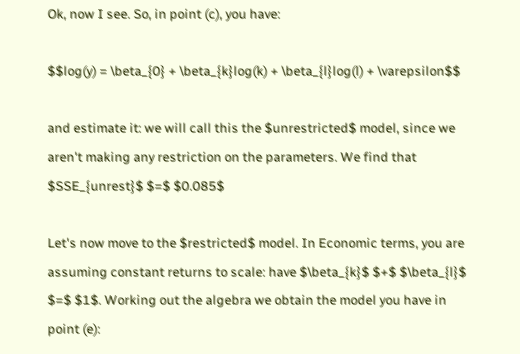Ok, now I see. So, in point (c), you have:

$$log(y) = \beta_{0} + \beta_{k}log(k) + \beta_{l}log(l) + \varepsilon$$

and estimate it: we will call this the $unrestricted$ model, since we aren't making any restriction on the parameters. We find that $SSE_{unrest}$ $=$ $0.085$

Let's now move to the $restricted$ model. In Economic terms, you are assuming constant returns to scale: have $\beta_{k}$ $+$ $\beta_{l}$ $=$ $1$. Working out the algebra we obtain the model you have in point (e):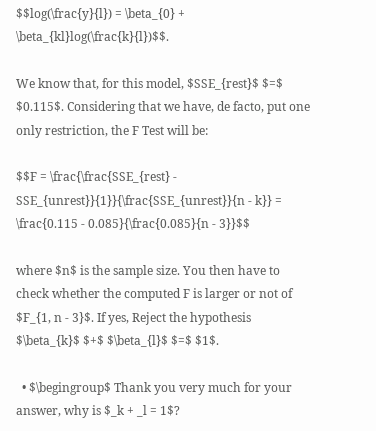$$log(\frac{y}{l}) = \beta_{0} + \beta_{kl}log(\frac{k}{l})$$.

We know that, for this model, $SSE_{rest}$ $=$ $0.115$. Considering that we have, de facto, put one only restriction, the F Test will be:

$$F = \frac{\frac{SSE_{rest} - SSE_{unrest}}{1}}{\frac{SSE_{unrest}}{n - k}} = \frac{0.115 - 0.085}{\frac{0.085}{n - 3}}$$

where $n$ is the sample size. You then have to check whether the computed F is larger or not of $F_{1, n - 3}$. If yes, Reject the hypothesis $\beta_{k}$ $+$ $\beta_{l}$ $=$ $1$.

  • $\begingroup$ Thank you very much for your answer, why is $_k + _l = 1$?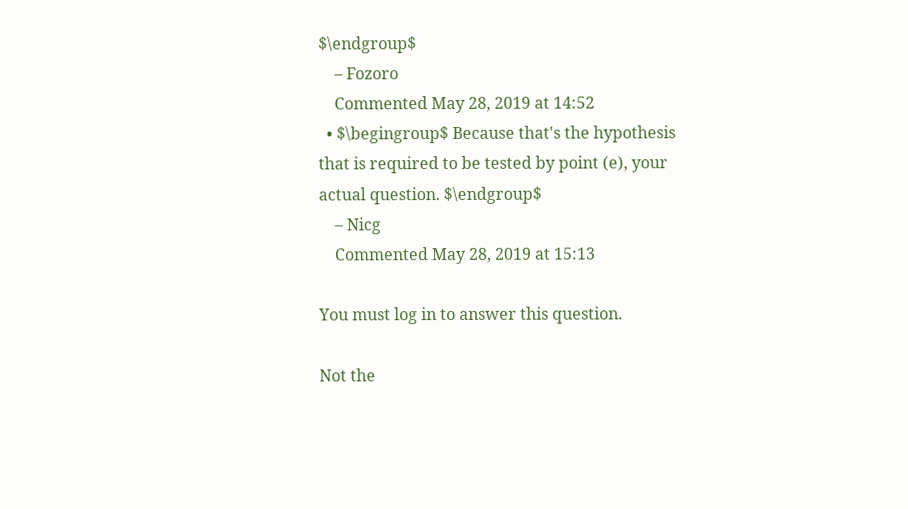$\endgroup$
    – Fozoro
    Commented May 28, 2019 at 14:52
  • $\begingroup$ Because that's the hypothesis that is required to be tested by point (e), your actual question. $\endgroup$
    – Nicg
    Commented May 28, 2019 at 15:13

You must log in to answer this question.

Not the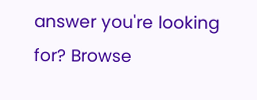answer you're looking for? Browse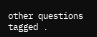other questions tagged .